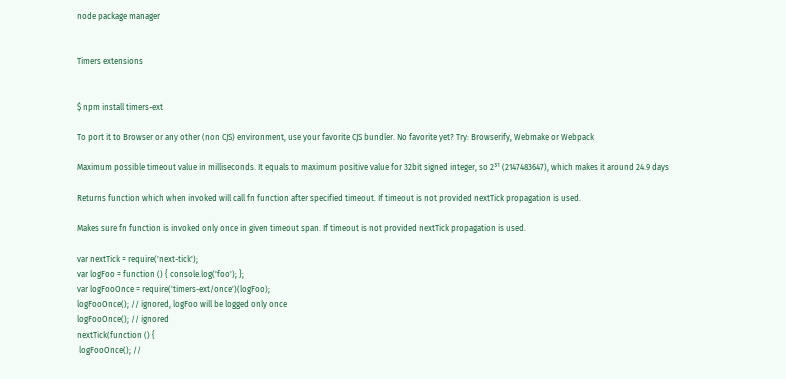node package manager


Timers extensions


$ npm install timers-ext

To port it to Browser or any other (non CJS) environment, use your favorite CJS bundler. No favorite yet? Try: Browserify, Webmake or Webpack

Maximum possible timeout value in milliseconds. It equals to maximum positive value for 32bit signed integer, so 2³¹ (2147483647), which makes it around 24.9 days

Returns function which when invoked will call fn function after specified timeout. If timeout is not provided nextTick propagation is used.

Makes sure fn function is invoked only once in given timeout span. If timeout is not provided nextTick propagation is used.

var nextTick = require('next-tick');
var logFoo = function () { console.log('foo'); };
var logFooOnce = require('timers-ext/once')(logFoo);
logFooOnce(); // ignored, logFoo will be logged only once
logFooOnce(); // ignored
nextTick(function () {
 logFooOnce(); //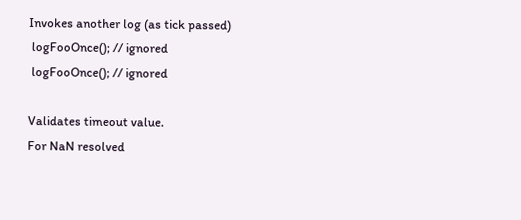Invokes another log (as tick passed)
 logFooOnce(); // ignored
 logFooOnce(); // ignored

Validates timeout value.
For NaN resolved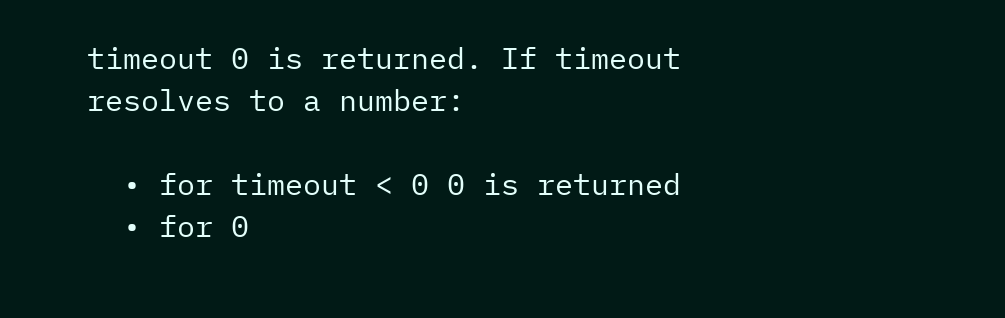timeout 0 is returned. If timeout resolves to a number:

  • for timeout < 0 0 is returned
  • for 0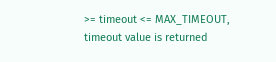>= timeout <= MAX_TIMEOUT, timeout value is returned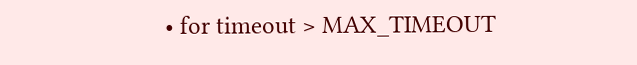• for timeout > MAX_TIMEOUT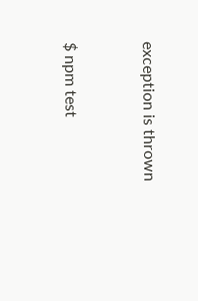exception is thrown


$ npm test